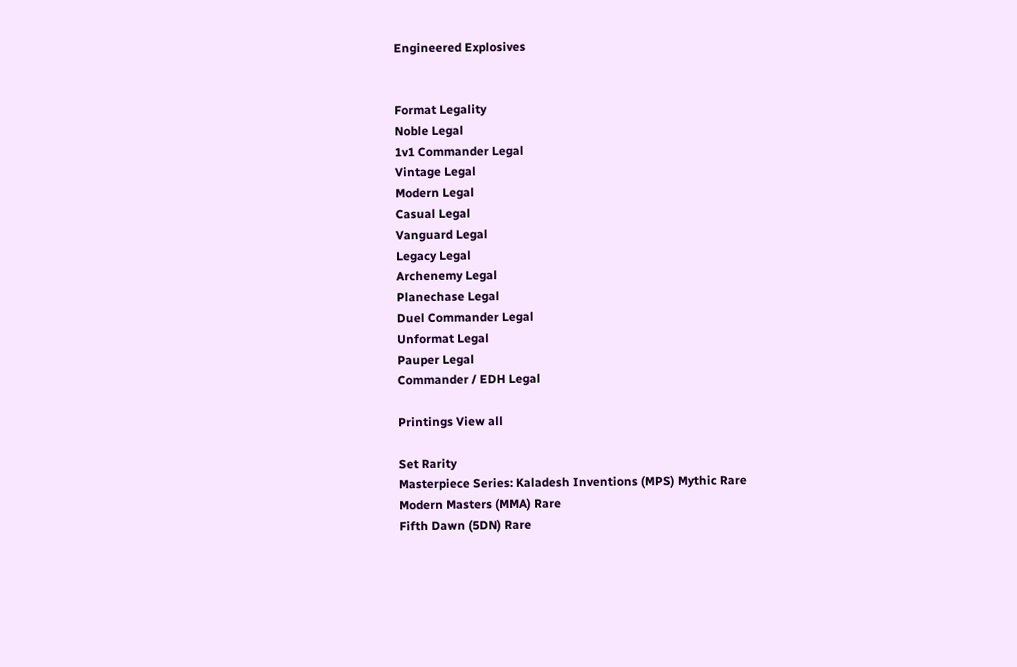Engineered Explosives


Format Legality
Noble Legal
1v1 Commander Legal
Vintage Legal
Modern Legal
Casual Legal
Vanguard Legal
Legacy Legal
Archenemy Legal
Planechase Legal
Duel Commander Legal
Unformat Legal
Pauper Legal
Commander / EDH Legal

Printings View all

Set Rarity
Masterpiece Series: Kaladesh Inventions (MPS) Mythic Rare
Modern Masters (MMA) Rare
Fifth Dawn (5DN) Rare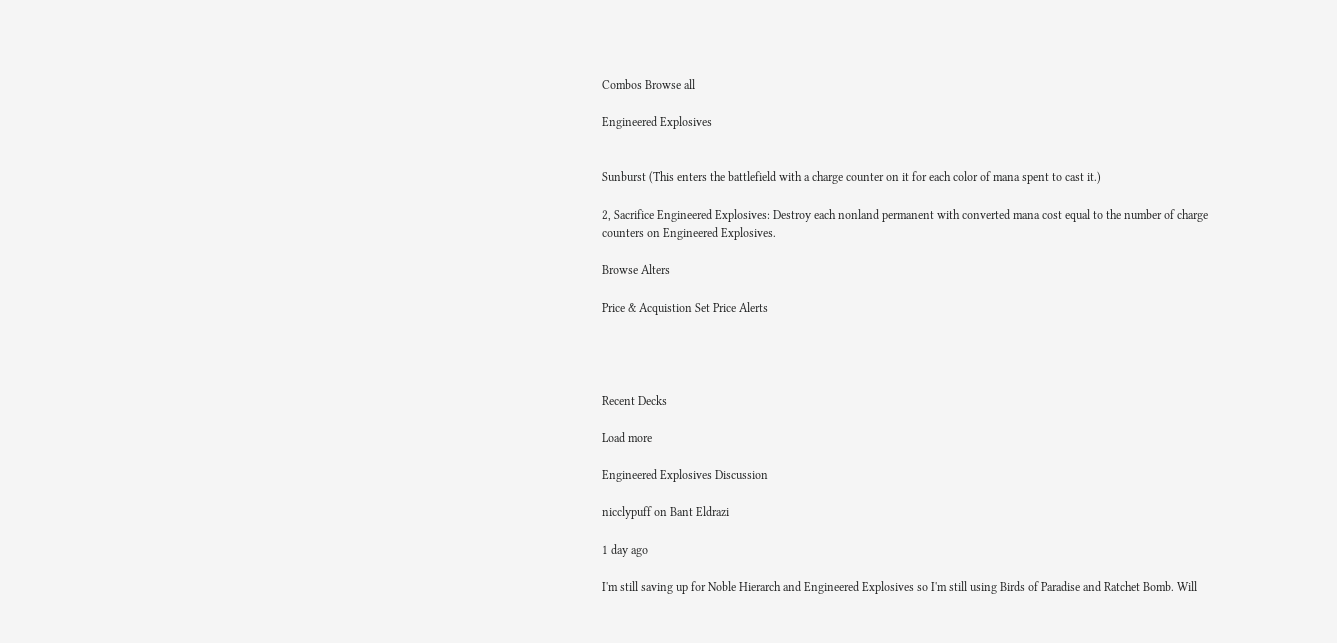Combos Browse all

Engineered Explosives


Sunburst (This enters the battlefield with a charge counter on it for each color of mana spent to cast it.)

2, Sacrifice Engineered Explosives: Destroy each nonland permanent with converted mana cost equal to the number of charge counters on Engineered Explosives.

Browse Alters

Price & Acquistion Set Price Alerts




Recent Decks

Load more

Engineered Explosives Discussion

nicclypuff on Bant Eldrazi

1 day ago

I'm still saving up for Noble Hierarch and Engineered Explosives so I'm still using Birds of Paradise and Ratchet Bomb. Will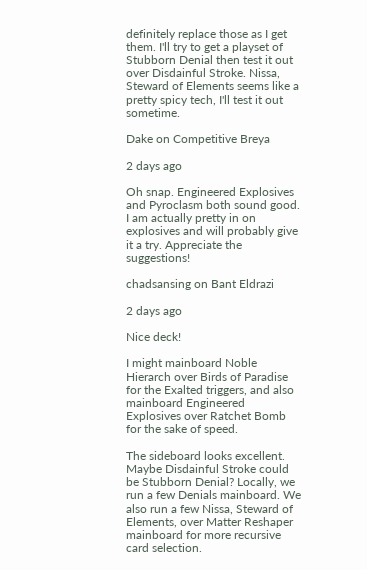definitely replace those as I get them. I'll try to get a playset of Stubborn Denial then test it out over Disdainful Stroke. Nissa, Steward of Elements seems like a pretty spicy tech, I'll test it out sometime.

Dake on Competitive Breya

2 days ago

Oh snap. Engineered Explosives and Pyroclasm both sound good. I am actually pretty in on explosives and will probably give it a try. Appreciate the suggestions!

chadsansing on Bant Eldrazi

2 days ago

Nice deck!

I might mainboard Noble Hierarch over Birds of Paradise for the Exalted triggers, and also mainboard Engineered Explosives over Ratchet Bomb for the sake of speed.

The sideboard looks excellent. Maybe Disdainful Stroke could be Stubborn Denial? Locally, we run a few Denials mainboard. We also run a few Nissa, Steward of Elements, over Matter Reshaper mainboard for more recursive card selection.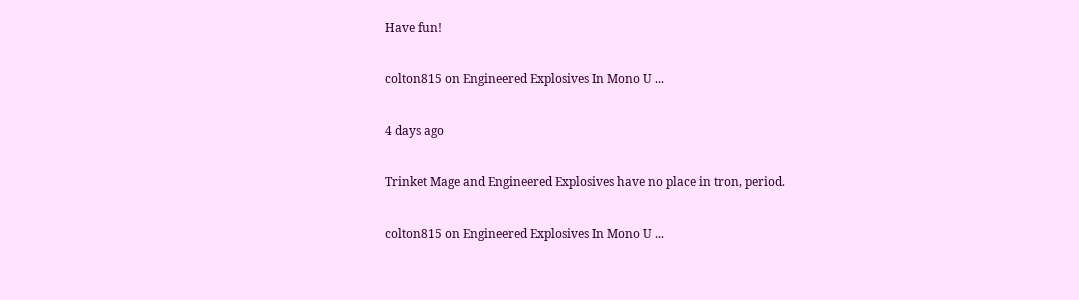Have fun!

colton815 on Engineered Explosives In Mono U ...

4 days ago

Trinket Mage and Engineered Explosives have no place in tron, period.

colton815 on Engineered Explosives In Mono U ...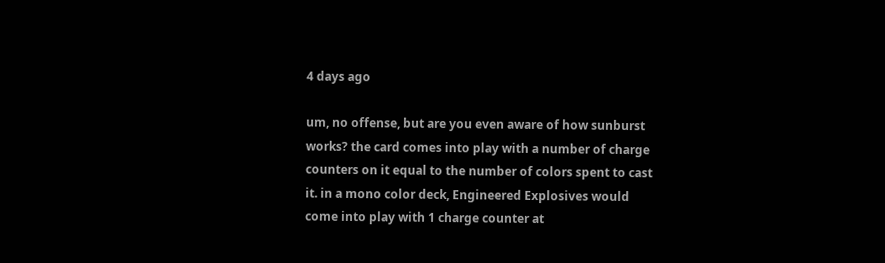4 days ago

um, no offense, but are you even aware of how sunburst works? the card comes into play with a number of charge counters on it equal to the number of colors spent to cast it. in a mono color deck, Engineered Explosives would come into play with 1 charge counter at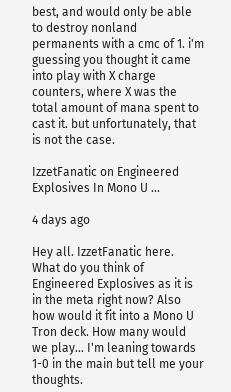best, and would only be able to destroy nonland permanents with a cmc of 1. i'm guessing you thought it came into play with X charge counters, where X was the total amount of mana spent to cast it. but unfortunately, that is not the case.

IzzetFanatic on Engineered Explosives In Mono U ...

4 days ago

Hey all. IzzetFanatic here. What do you think of Engineered Explosives as it is in the meta right now? Also how would it fit into a Mono U Tron deck. How many would we play... I'm leaning towards 1-0 in the main but tell me your thoughts.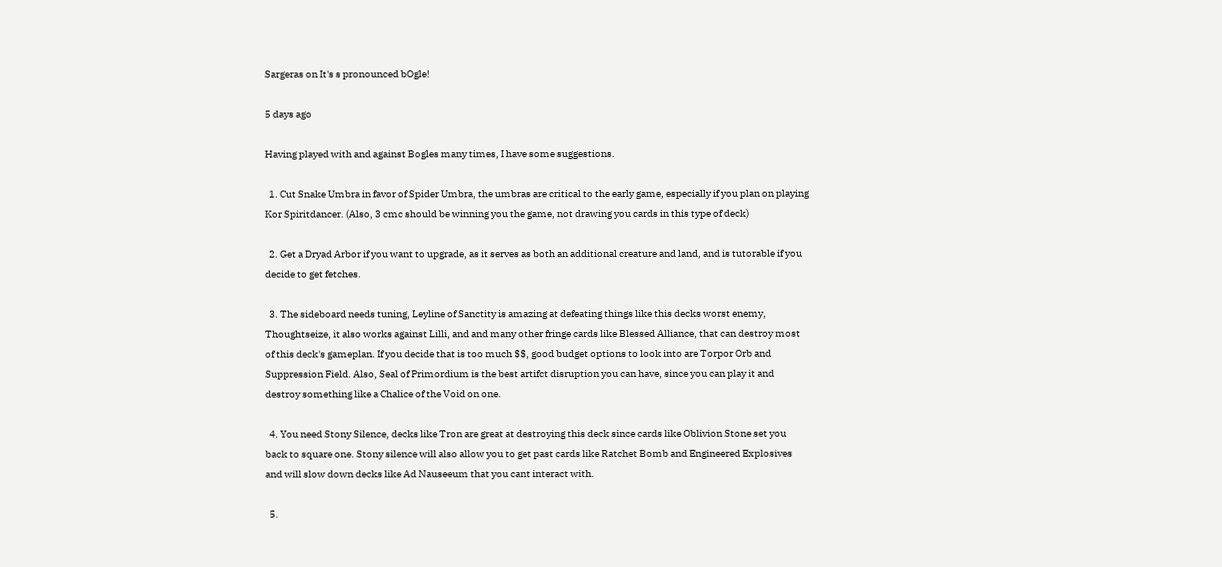Sargeras on It's s pronounced bOgle!

5 days ago

Having played with and against Bogles many times, I have some suggestions.

  1. Cut Snake Umbra in favor of Spider Umbra, the umbras are critical to the early game, especially if you plan on playing Kor Spiritdancer. (Also, 3 cmc should be winning you the game, not drawing you cards in this type of deck)

  2. Get a Dryad Arbor if you want to upgrade, as it serves as both an additional creature and land, and is tutorable if you decide to get fetches.

  3. The sideboard needs tuning, Leyline of Sanctity is amazing at defeating things like this decks worst enemy, Thoughtseize, it also works against Lilli, and and many other fringe cards like Blessed Alliance, that can destroy most of this deck's gameplan. If you decide that is too much $$, good budget options to look into are Torpor Orb and Suppression Field. Also, Seal of Primordium is the best artifct disruption you can have, since you can play it and destroy something like a Chalice of the Void on one.

  4. You need Stony Silence, decks like Tron are great at destroying this deck since cards like Oblivion Stone set you back to square one. Stony silence will also allow you to get past cards like Ratchet Bomb and Engineered Explosives and will slow down decks like Ad Nauseeum that you cant interact with.

  5.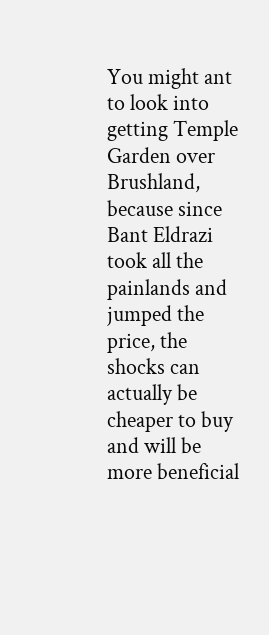You might ant to look into getting Temple Garden over Brushland, because since Bant Eldrazi took all the painlands and jumped the price, the shocks can actually be cheaper to buy and will be more beneficial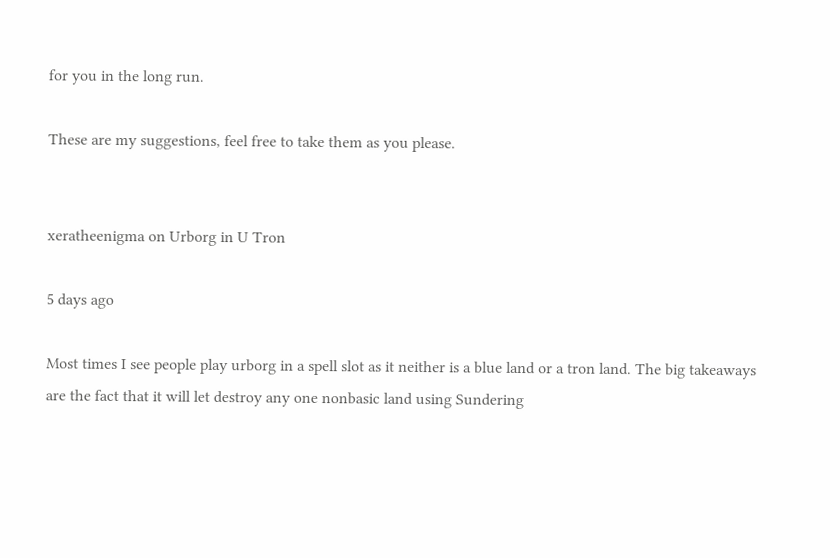for you in the long run.

These are my suggestions, feel free to take them as you please.


xeratheenigma on Urborg in U Tron

5 days ago

Most times I see people play urborg in a spell slot as it neither is a blue land or a tron land. The big takeaways are the fact that it will let destroy any one nonbasic land using Sundering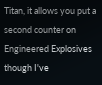Titan, it allows you put a second counter on Engineered Explosives though I've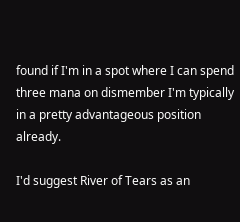found if I'm in a spot where I can spend three mana on dismember I'm typically in a pretty advantageous position already.

I'd suggest River of Tears as an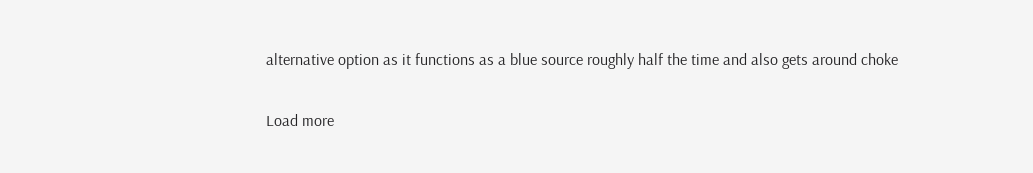alternative option as it functions as a blue source roughly half the time and also gets around choke

Load more